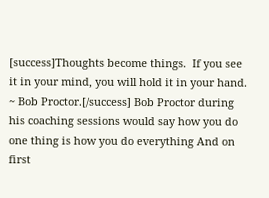[success]Thoughts become things.  If you see it in your mind, you will hold it in your hand. ~ Bob Proctor.[/success] Bob Proctor during his coaching sessions would say how you do one thing is how you do everything And on first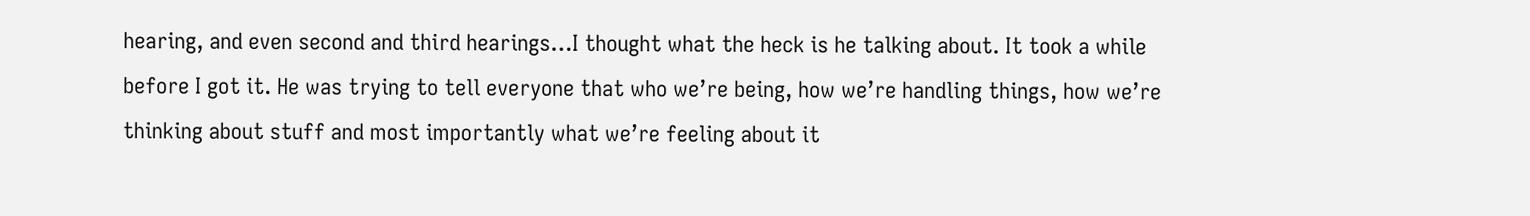hearing, and even second and third hearings…I thought what the heck is he talking about. It took a while before I got it. He was trying to tell everyone that who we’re being, how we’re handling things, how we’re thinking about stuff and most importantly what we’re feeling about it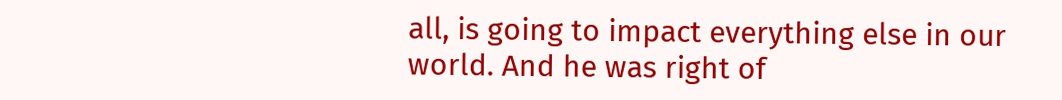all, is going to impact everything else in our world. And he was right of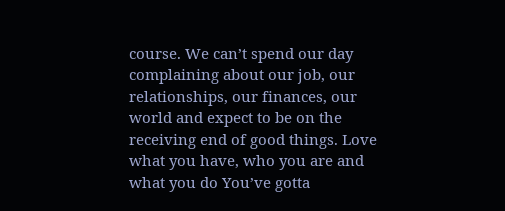course. We can’t spend our day complaining about our job, our relationships, our finances, our world and expect to be on the receiving end of good things. Love what you have, who you are and what you do You’ve gotta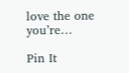love the one you’re…

Pin It